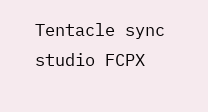Tentacle sync studio FCPX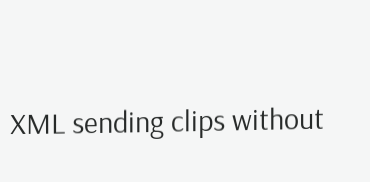XML sending clips without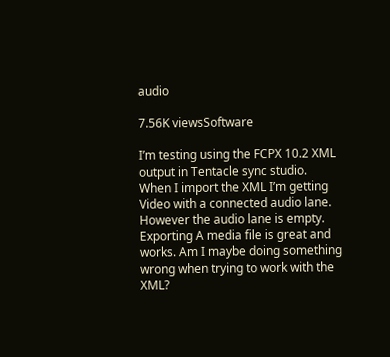audio

7.56K viewsSoftware

I’m testing using the FCPX 10.2 XML  output in Tentacle sync studio. When I import the XML I’m getting Video with a connected audio lane. However the audio lane is empty. Exporting A media file is great and works. Am I maybe doing something wrong when trying to work with the XML?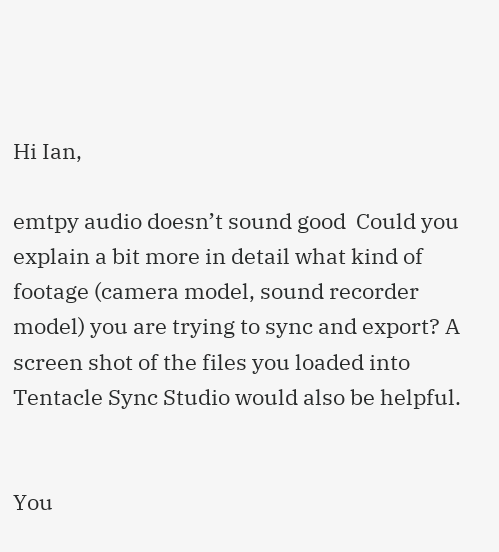Hi Ian,

emtpy audio doesn’t sound good  Could you explain a bit more in detail what kind of footage (camera model, sound recorder model) you are trying to sync and export? A screen shot of the files you loaded into Tentacle Sync Studio would also be helpful.


You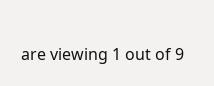are viewing 1 out of 9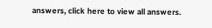answers, click here to view all answers.